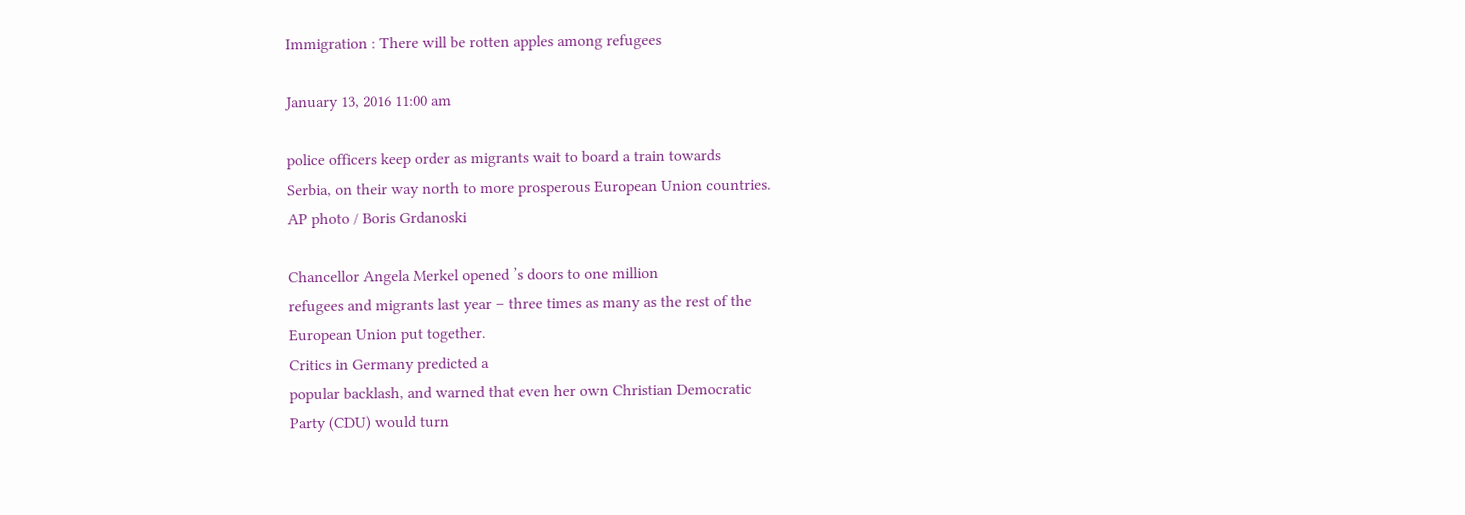Immigration : There will be rotten apples among refugees

January 13, 2016 11:00 am

police officers keep order as migrants wait to board a train towards
Serbia, on their way north to more prosperous European Union countries.
AP photo / Boris Grdanoski

Chancellor Angela Merkel opened ’s doors to one million
refugees and migrants last year – three times as many as the rest of the
European Union put together.
Critics in Germany predicted a
popular backlash, and warned that even her own Christian Democratic
Party (CDU) would turn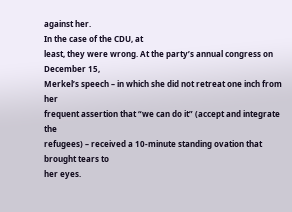against her.
In the case of the CDU, at
least, they were wrong. At the party’s annual congress on December 15,
Merkel’s speech – in which she did not retreat one inch from her
frequent assertion that “we can do it” (accept and integrate the
refugees) – received a 10-minute standing ovation that brought tears to
her eyes.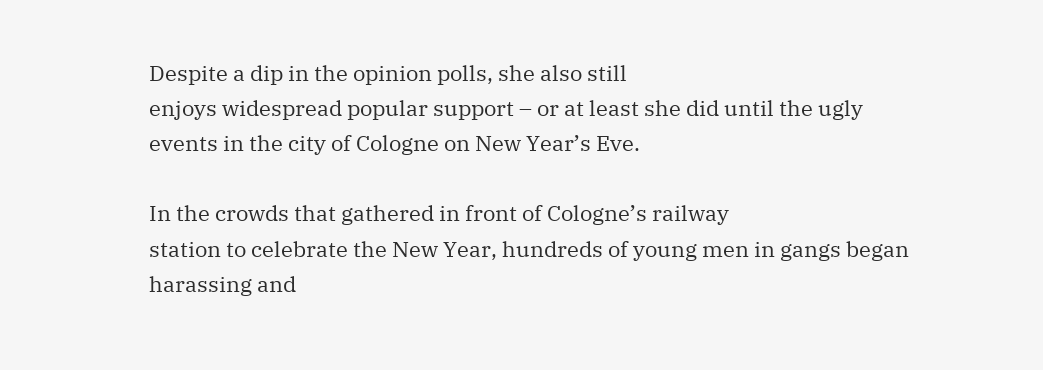Despite a dip in the opinion polls, she also still
enjoys widespread popular support – or at least she did until the ugly
events in the city of Cologne on New Year’s Eve.

In the crowds that gathered in front of Cologne’s railway
station to celebrate the New Year, hundreds of young men in gangs began
harassing and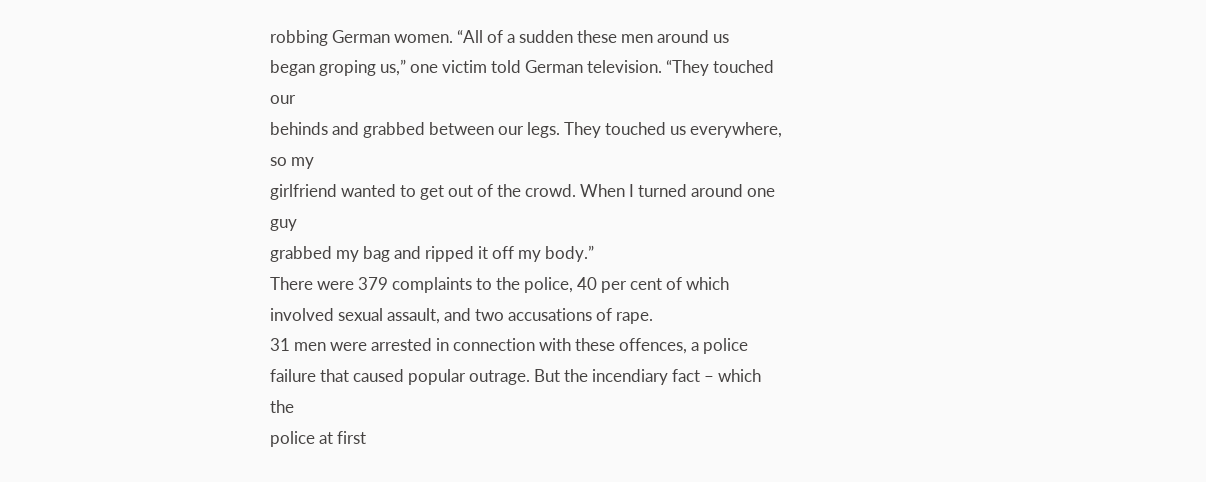robbing German women. “All of a sudden these men around us
began groping us,” one victim told German television. “They touched our
behinds and grabbed between our legs. They touched us everywhere, so my
girlfriend wanted to get out of the crowd. When I turned around one guy
grabbed my bag and ripped it off my body.”
There were 379 complaints to the police, 40 per cent of which involved sexual assault, and two accusations of rape.
31 men were arrested in connection with these offences, a police
failure that caused popular outrage. But the incendiary fact – which the
police at first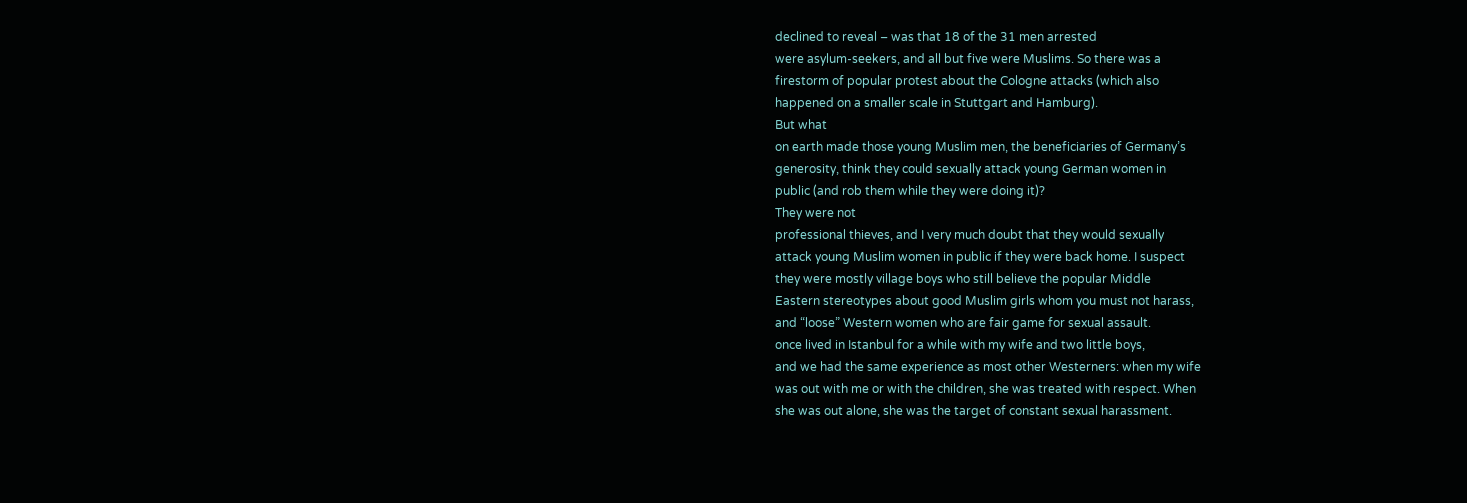declined to reveal – was that 18 of the 31 men arrested
were asylum-seekers, and all but five were Muslims. So there was a
firestorm of popular protest about the Cologne attacks (which also
happened on a smaller scale in Stuttgart and Hamburg).
But what
on earth made those young Muslim men, the beneficiaries of Germany’s
generosity, think they could sexually attack young German women in
public (and rob them while they were doing it)?
They were not
professional thieves, and I very much doubt that they would sexually
attack young Muslim women in public if they were back home. I suspect
they were mostly village boys who still believe the popular Middle
Eastern stereotypes about good Muslim girls whom you must not harass,
and “loose” Western women who are fair game for sexual assault.
once lived in Istanbul for a while with my wife and two little boys,
and we had the same experience as most other Westerners: when my wife
was out with me or with the children, she was treated with respect. When
she was out alone, she was the target of constant sexual harassment.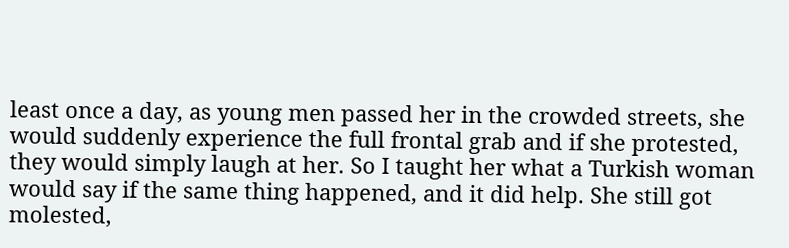least once a day, as young men passed her in the crowded streets, she
would suddenly experience the full frontal grab and if she protested,
they would simply laugh at her. So I taught her what a Turkish woman
would say if the same thing happened, and it did help. She still got
molested,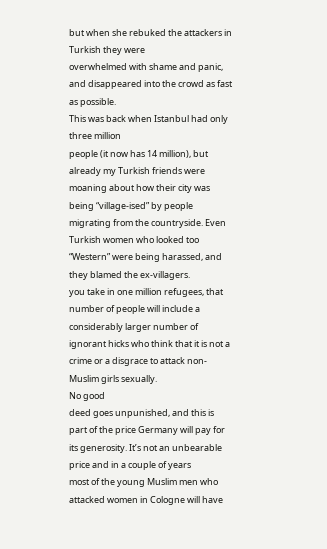but when she rebuked the attackers in Turkish they were
overwhelmed with shame and panic, and disappeared into the crowd as fast
as possible.
This was back when Istanbul had only three million
people (it now has 14 million), but already my Turkish friends were
moaning about how their city was being “village-ised” by people
migrating from the countryside. Even Turkish women who looked too
“Western” were being harassed, and they blamed the ex-villagers.
you take in one million refugees, that number of people will include a
considerably larger number of ignorant hicks who think that it is not a
crime or a disgrace to attack non-Muslim girls sexually.
No good
deed goes unpunished, and this is part of the price Germany will pay for
its generosity. It’s not an unbearable price and in a couple of years
most of the young Muslim men who attacked women in Cologne will have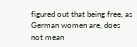figured out that being free, as German women are, does not mean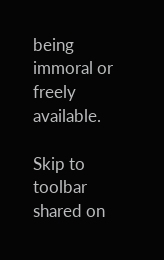being
immoral or freely available.

Skip to toolbar
shared on